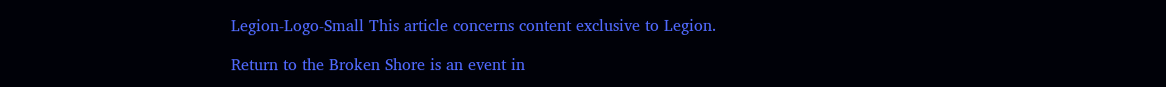Legion-Logo-Small This article concerns content exclusive to Legion.

Return to the Broken Shore is an event in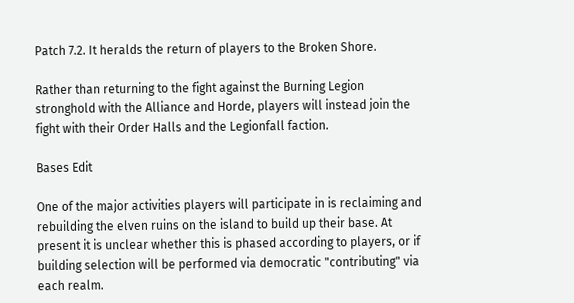Patch 7.2. It heralds the return of players to the Broken Shore.

Rather than returning to the fight against the Burning Legion stronghold with the Alliance and Horde, players will instead join the fight with their Order Halls and the Legionfall faction.

Bases Edit

One of the major activities players will participate in is reclaiming and rebuilding the elven ruins on the island to build up their base. At present it is unclear whether this is phased according to players, or if building selection will be performed via democratic "contributing" via each realm.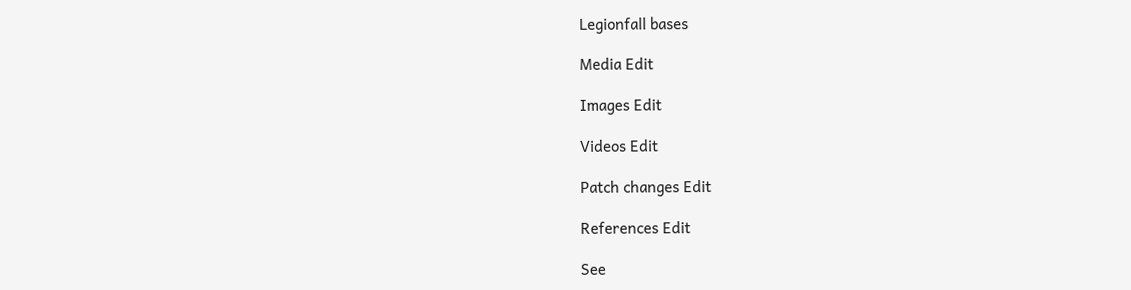Legionfall bases

Media Edit

Images Edit

Videos Edit

Patch changes Edit

References Edit

See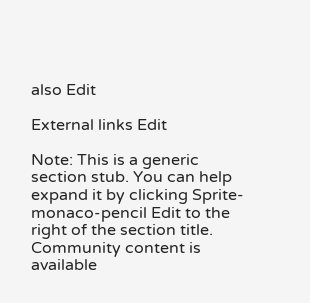also Edit

External links Edit

Note: This is a generic section stub. You can help expand it by clicking Sprite-monaco-pencil Edit to the right of the section title.
Community content is available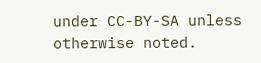under CC-BY-SA unless otherwise noted.